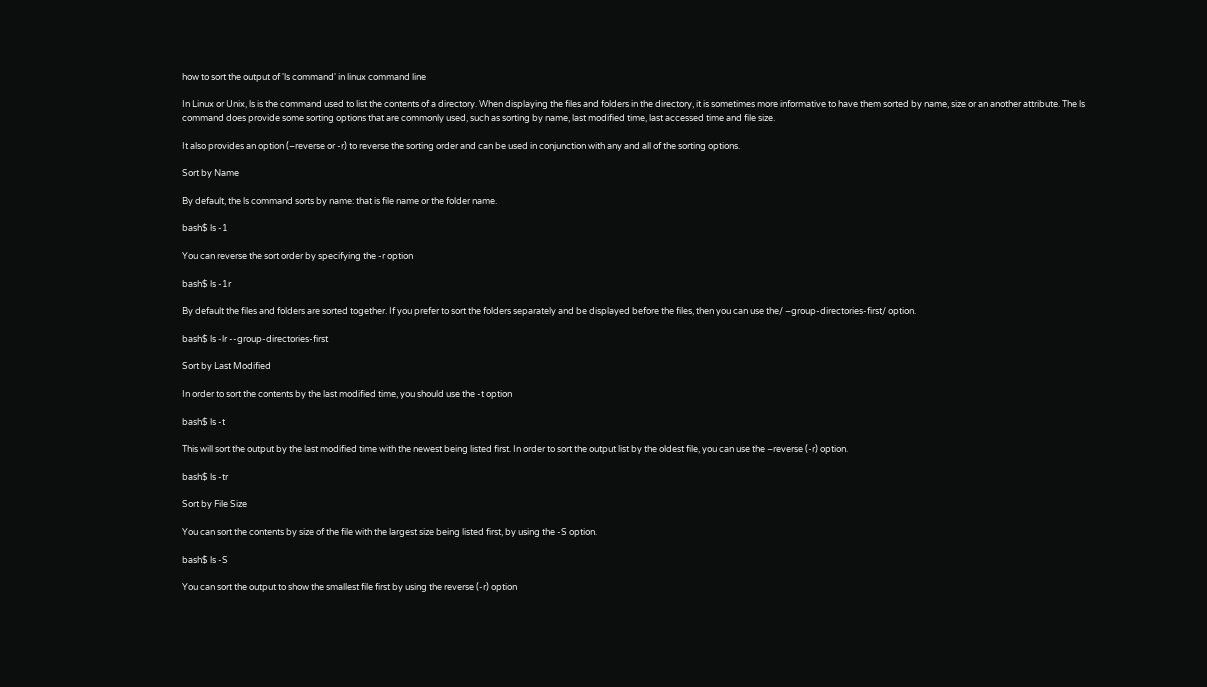how to sort the output of 'ls command' in linux command line

In Linux or Unix, ls is the command used to list the contents of a directory. When displaying the files and folders in the directory, it is sometimes more informative to have them sorted by name, size or an another attribute. The ls command does provide some sorting options that are commonly used, such as sorting by name, last modified time, last accessed time and file size.

It also provides an option (–reverse or -r) to reverse the sorting order and can be used in conjunction with any and all of the sorting options.

Sort by Name

By default, the ls command sorts by name: that is file name or the folder name.

bash$ ls -1

You can reverse the sort order by specifying the -r option

bash$ ls -1r

By default the files and folders are sorted together. If you prefer to sort the folders separately and be displayed before the files, then you can use the/ –group-directories-first/ option.

bash$ ls -lr --group-directories-first

Sort by Last Modified

In order to sort the contents by the last modified time, you should use the -t option

bash$ ls -t

This will sort the output by the last modified time with the newest being listed first. In order to sort the output list by the oldest file, you can use the –reverse (-r) option.

bash$ ls -tr

Sort by File Size

You can sort the contents by size of the file with the largest size being listed first, by using the -S option.

bash$ ls -S

You can sort the output to show the smallest file first by using the reverse (-r) option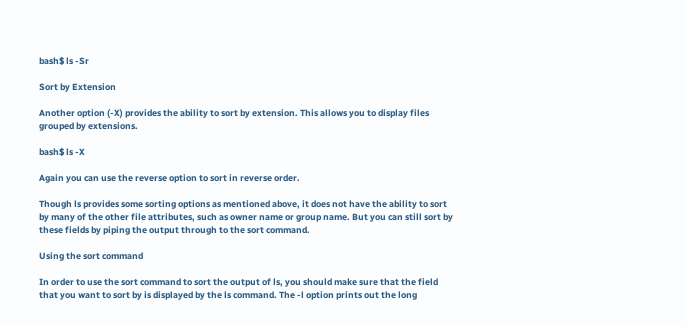bash$ ls -Sr

Sort by Extension

Another option (-X) provides the ability to sort by extension. This allows you to display files grouped by extensions.

bash$ ls -X

Again you can use the reverse option to sort in reverse order.

Though ls provides some sorting options as mentioned above, it does not have the ability to sort by many of the other file attributes, such as owner name or group name. But you can still sort by these fields by piping the output through to the sort command.

Using the sort command

In order to use the sort command to sort the output of ls, you should make sure that the field that you want to sort by is displayed by the ls command. The -l option prints out the long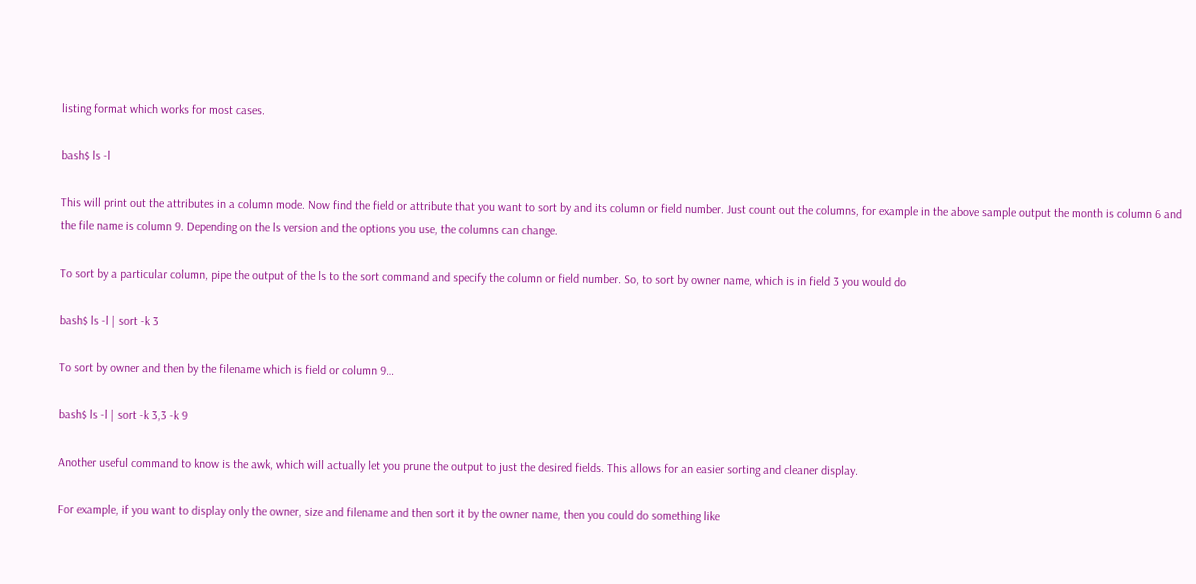listing format which works for most cases.

bash$ ls -l

This will print out the attributes in a column mode. Now find the field or attribute that you want to sort by and its column or field number. Just count out the columns, for example in the above sample output the month is column 6 and the file name is column 9. Depending on the ls version and the options you use, the columns can change.

To sort by a particular column, pipe the output of the ls to the sort command and specify the column or field number. So, to sort by owner name, which is in field 3 you would do

bash$ ls -l | sort -k 3

To sort by owner and then by the filename which is field or column 9…

bash$ ls -l | sort -k 3,3 -k 9

Another useful command to know is the awk, which will actually let you prune the output to just the desired fields. This allows for an easier sorting and cleaner display.

For example, if you want to display only the owner, size and filename and then sort it by the owner name, then you could do something like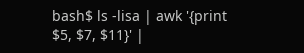bash$ ls -lisa | awk '{print $5, $7, $11}' |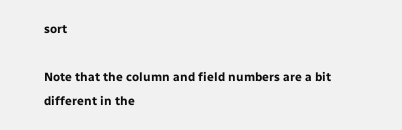sort

Note that the column and field numbers are a bit different in the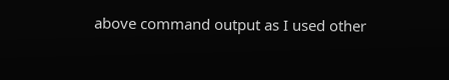above command output as I used other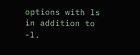options with ls in addition to -l.